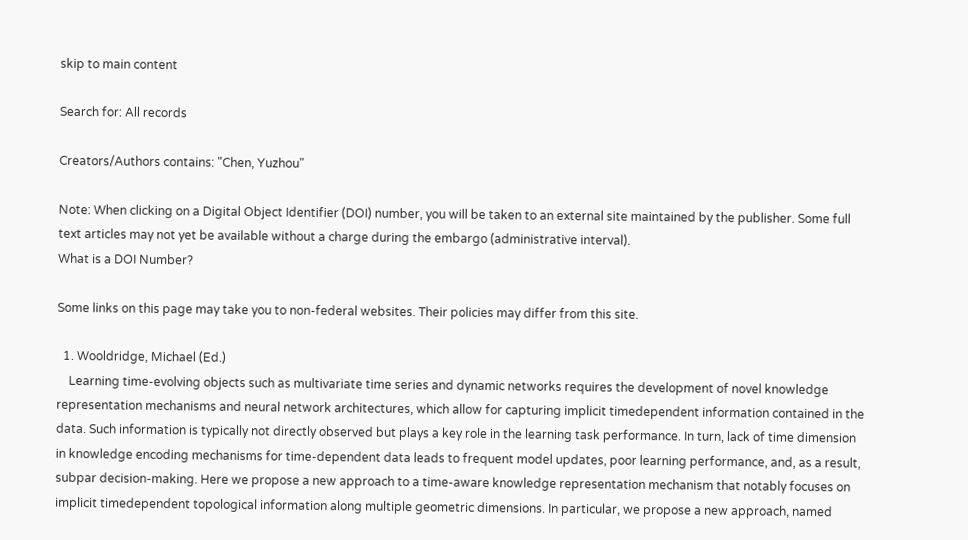skip to main content

Search for: All records

Creators/Authors contains: "Chen, Yuzhou"

Note: When clicking on a Digital Object Identifier (DOI) number, you will be taken to an external site maintained by the publisher. Some full text articles may not yet be available without a charge during the embargo (administrative interval).
What is a DOI Number?

Some links on this page may take you to non-federal websites. Their policies may differ from this site.

  1. Wooldridge, Michael (Ed.)
    Learning time-evolving objects such as multivariate time series and dynamic networks requires the development of novel knowledge representation mechanisms and neural network architectures, which allow for capturing implicit timedependent information contained in the data. Such information is typically not directly observed but plays a key role in the learning task performance. In turn, lack of time dimension in knowledge encoding mechanisms for time-dependent data leads to frequent model updates, poor learning performance, and, as a result, subpar decision-making. Here we propose a new approach to a time-aware knowledge representation mechanism that notably focuses on implicit timedependent topological information along multiple geometric dimensions. In particular, we propose a new approach, named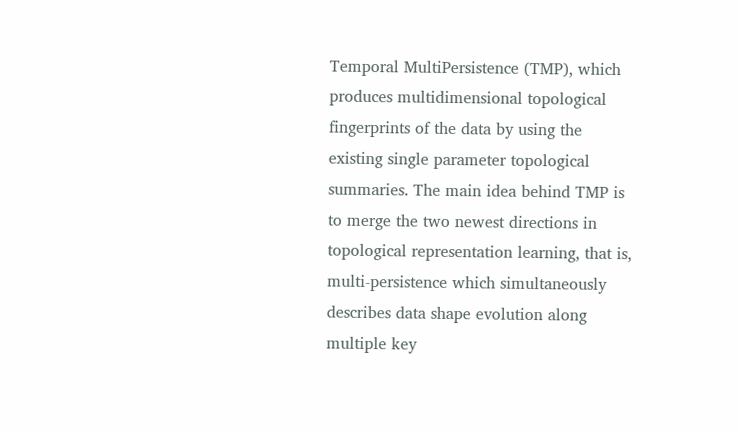Temporal MultiPersistence (TMP), which produces multidimensional topological fingerprints of the data by using the existing single parameter topological summaries. The main idea behind TMP is to merge the two newest directions in topological representation learning, that is, multi-persistence which simultaneously describes data shape evolution along multiple key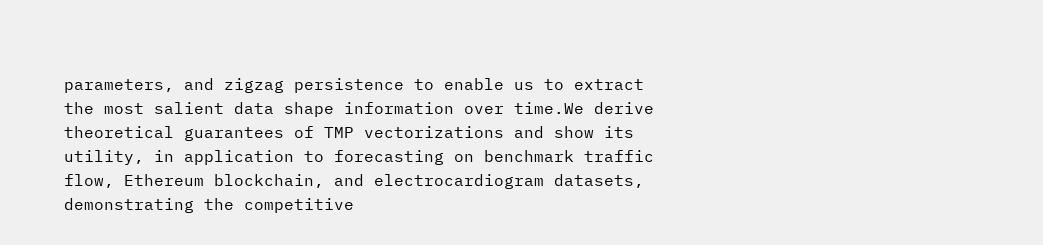parameters, and zigzag persistence to enable us to extract the most salient data shape information over time.We derive theoretical guarantees of TMP vectorizations and show its utility, in application to forecasting on benchmark traffic flow, Ethereum blockchain, and electrocardiogram datasets, demonstrating the competitive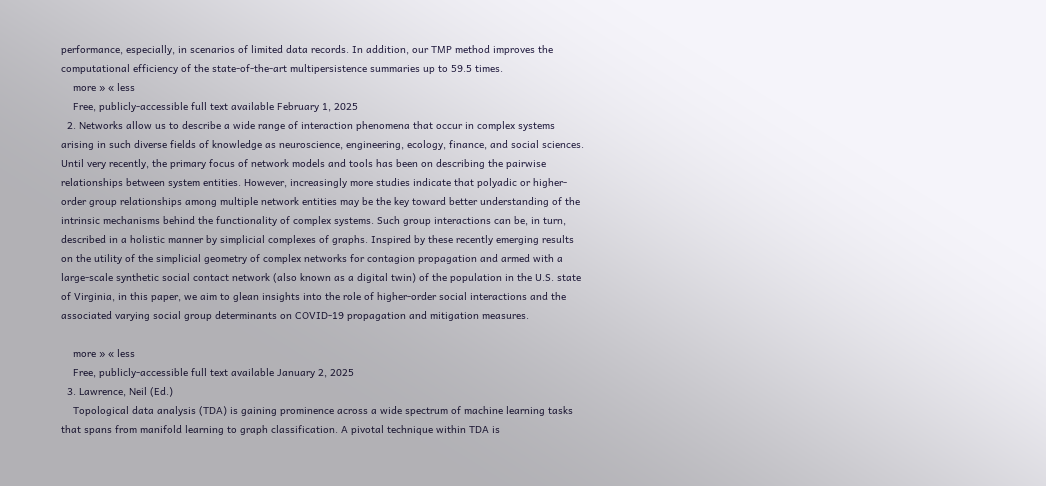performance, especially, in scenarios of limited data records. In addition, our TMP method improves the computational efficiency of the state-of-the-art multipersistence summaries up to 59.5 times.
    more » « less
    Free, publicly-accessible full text available February 1, 2025
  2. Networks allow us to describe a wide range of interaction phenomena that occur in complex systems arising in such diverse fields of knowledge as neuroscience, engineering, ecology, finance, and social sciences. Until very recently, the primary focus of network models and tools has been on describing the pairwise relationships between system entities. However, increasingly more studies indicate that polyadic or higher-order group relationships among multiple network entities may be the key toward better understanding of the intrinsic mechanisms behind the functionality of complex systems. Such group interactions can be, in turn, described in a holistic manner by simplicial complexes of graphs. Inspired by these recently emerging results on the utility of the simplicial geometry of complex networks for contagion propagation and armed with a large-scale synthetic social contact network (also known as a digital twin) of the population in the U.S. state of Virginia, in this paper, we aim to glean insights into the role of higher-order social interactions and the associated varying social group determinants on COVID-19 propagation and mitigation measures.

    more » « less
    Free, publicly-accessible full text available January 2, 2025
  3. Lawrence, Neil (Ed.)
    Topological data analysis (TDA) is gaining prominence across a wide spectrum of machine learning tasks that spans from manifold learning to graph classification. A pivotal technique within TDA is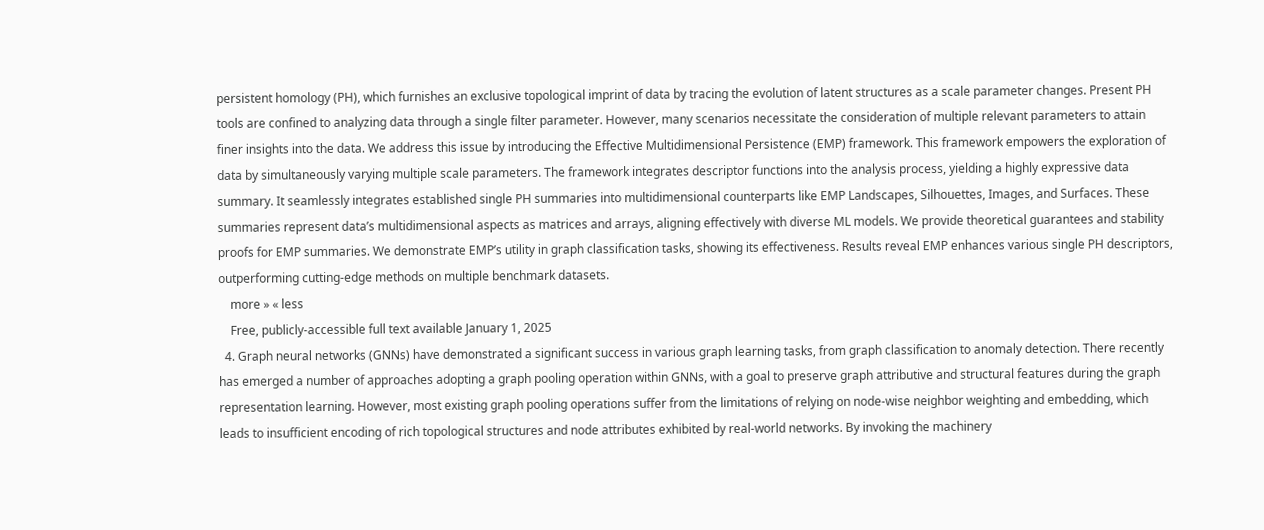persistent homology (PH), which furnishes an exclusive topological imprint of data by tracing the evolution of latent structures as a scale parameter changes. Present PH tools are confined to analyzing data through a single filter parameter. However, many scenarios necessitate the consideration of multiple relevant parameters to attain finer insights into the data. We address this issue by introducing the Effective Multidimensional Persistence (EMP) framework. This framework empowers the exploration of data by simultaneously varying multiple scale parameters. The framework integrates descriptor functions into the analysis process, yielding a highly expressive data summary. It seamlessly integrates established single PH summaries into multidimensional counterparts like EMP Landscapes, Silhouettes, Images, and Surfaces. These summaries represent data’s multidimensional aspects as matrices and arrays, aligning effectively with diverse ML models. We provide theoretical guarantees and stability proofs for EMP summaries. We demonstrate EMP’s utility in graph classification tasks, showing its effectiveness. Results reveal EMP enhances various single PH descriptors, outperforming cutting-edge methods on multiple benchmark datasets.
    more » « less
    Free, publicly-accessible full text available January 1, 2025
  4. Graph neural networks (GNNs) have demonstrated a significant success in various graph learning tasks, from graph classification to anomaly detection. There recently has emerged a number of approaches adopting a graph pooling operation within GNNs, with a goal to preserve graph attributive and structural features during the graph representation learning. However, most existing graph pooling operations suffer from the limitations of relying on node-wise neighbor weighting and embedding, which leads to insufficient encoding of rich topological structures and node attributes exhibited by real-world networks. By invoking the machinery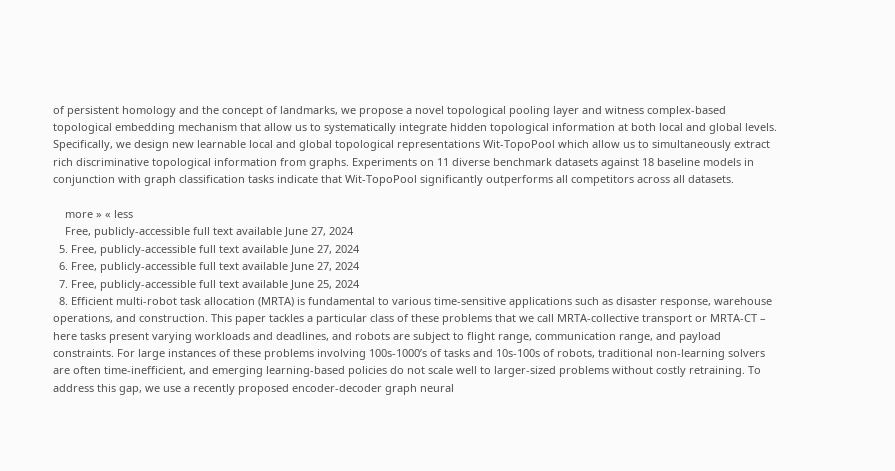of persistent homology and the concept of landmarks, we propose a novel topological pooling layer and witness complex-based topological embedding mechanism that allow us to systematically integrate hidden topological information at both local and global levels. Specifically, we design new learnable local and global topological representations Wit-TopoPool which allow us to simultaneously extract rich discriminative topological information from graphs. Experiments on 11 diverse benchmark datasets against 18 baseline models in conjunction with graph classification tasks indicate that Wit-TopoPool significantly outperforms all competitors across all datasets.

    more » « less
    Free, publicly-accessible full text available June 27, 2024
  5. Free, publicly-accessible full text available June 27, 2024
  6. Free, publicly-accessible full text available June 27, 2024
  7. Free, publicly-accessible full text available June 25, 2024
  8. Efficient multi-robot task allocation (MRTA) is fundamental to various time-sensitive applications such as disaster response, warehouse operations, and construction. This paper tackles a particular class of these problems that we call MRTA-collective transport or MRTA-CT – here tasks present varying workloads and deadlines, and robots are subject to flight range, communication range, and payload constraints. For large instances of these problems involving 100s-1000’s of tasks and 10s-100s of robots, traditional non-learning solvers are often time-inefficient, and emerging learning-based policies do not scale well to larger-sized problems without costly retraining. To address this gap, we use a recently proposed encoder-decoder graph neural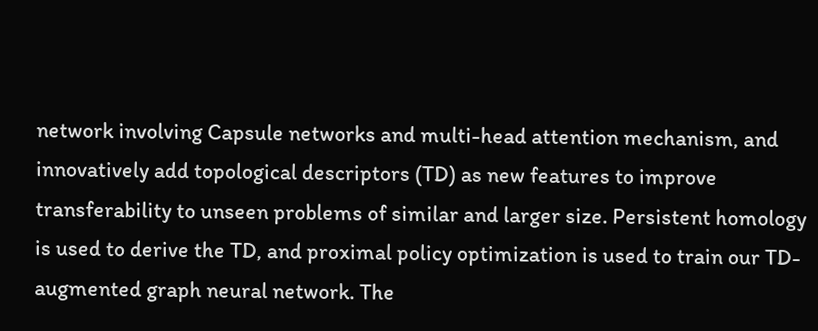network involving Capsule networks and multi-head attention mechanism, and innovatively add topological descriptors (TD) as new features to improve transferability to unseen problems of similar and larger size. Persistent homology is used to derive the TD, and proximal policy optimization is used to train our TD-augmented graph neural network. The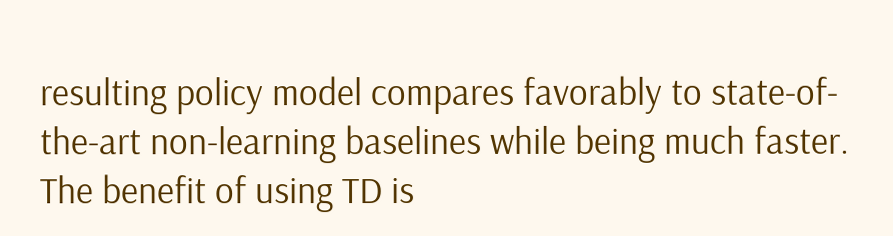resulting policy model compares favorably to state-of-the-art non-learning baselines while being much faster. The benefit of using TD is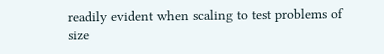readily evident when scaling to test problems of size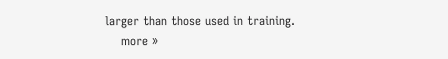larger than those used in training.
    more »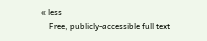« less
    Free, publicly-accessible full text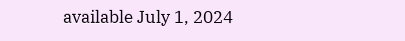available July 1, 2024